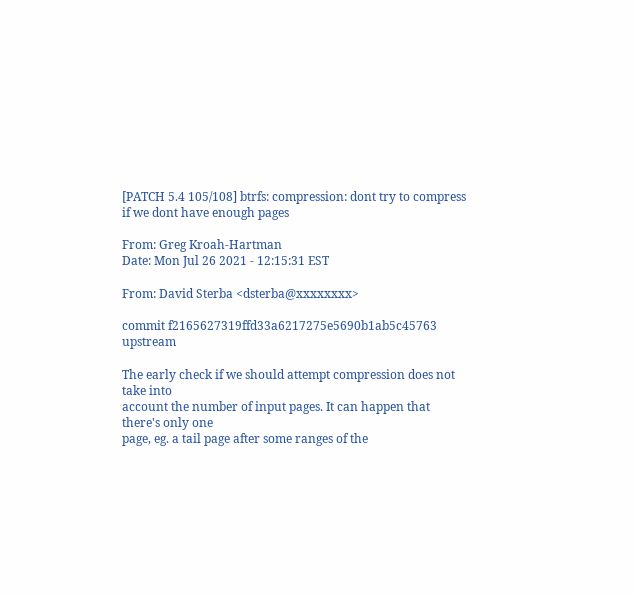[PATCH 5.4 105/108] btrfs: compression: dont try to compress if we dont have enough pages

From: Greg Kroah-Hartman
Date: Mon Jul 26 2021 - 12:15:31 EST

From: David Sterba <dsterba@xxxxxxxx>

commit f2165627319ffd33a6217275e5690b1ab5c45763 upstream

The early check if we should attempt compression does not take into
account the number of input pages. It can happen that there's only one
page, eg. a tail page after some ranges of the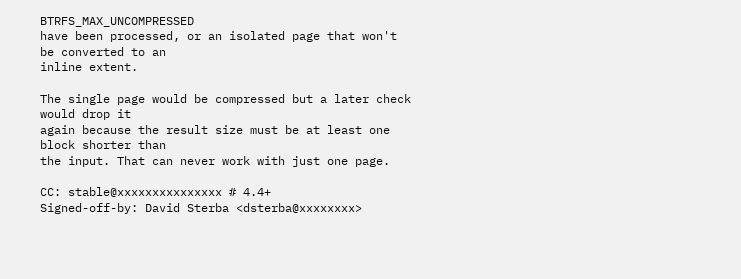BTRFS_MAX_UNCOMPRESSED
have been processed, or an isolated page that won't be converted to an
inline extent.

The single page would be compressed but a later check would drop it
again because the result size must be at least one block shorter than
the input. That can never work with just one page.

CC: stable@xxxxxxxxxxxxxxx # 4.4+
Signed-off-by: David Sterba <dsterba@xxxxxxxx>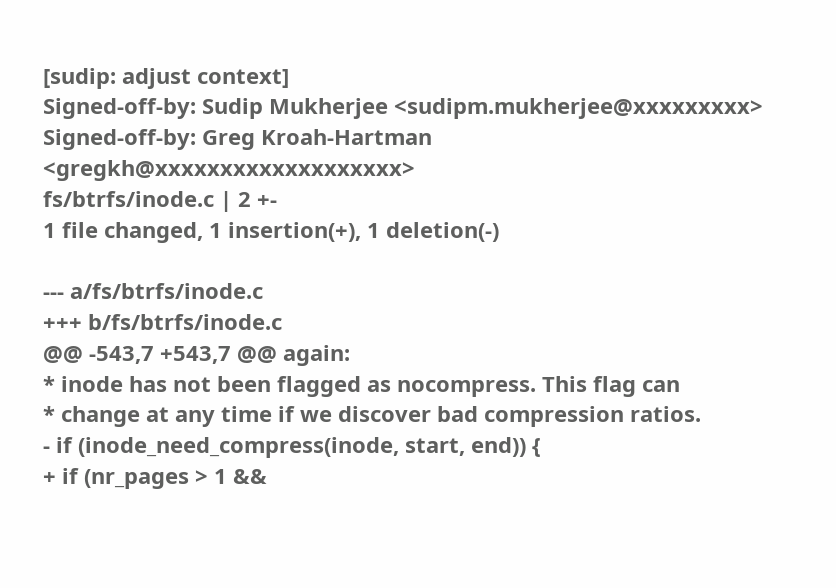[sudip: adjust context]
Signed-off-by: Sudip Mukherjee <sudipm.mukherjee@xxxxxxxxx>
Signed-off-by: Greg Kroah-Hartman <gregkh@xxxxxxxxxxxxxxxxxxx>
fs/btrfs/inode.c | 2 +-
1 file changed, 1 insertion(+), 1 deletion(-)

--- a/fs/btrfs/inode.c
+++ b/fs/btrfs/inode.c
@@ -543,7 +543,7 @@ again:
* inode has not been flagged as nocompress. This flag can
* change at any time if we discover bad compression ratios.
- if (inode_need_compress(inode, start, end)) {
+ if (nr_pages > 1 &&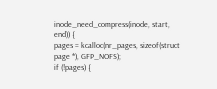inode_need_compress(inode, start, end)) {
pages = kcalloc(nr_pages, sizeof(struct page *), GFP_NOFS);
if (!pages) {